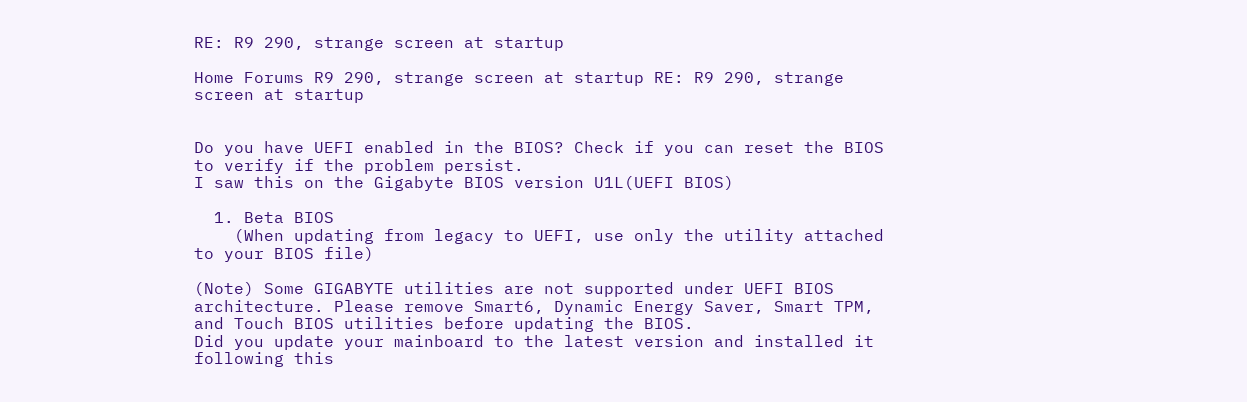RE: R9 290, strange screen at startup

Home Forums R9 290, strange screen at startup RE: R9 290, strange screen at startup


Do you have UEFI enabled in the BIOS? Check if you can reset the BIOS to verify if the problem persist.
I saw this on the Gigabyte BIOS version U1L(UEFI BIOS)

  1. Beta BIOS
    (When updating from legacy to UEFI, use only the utility attached to your BIOS file)

(Note) Some GIGABYTE utilities are not supported under UEFI BIOS architecture. Please remove Smart6, Dynamic Energy Saver, Smart TPM, and Touch BIOS utilities before updating the BIOS.
Did you update your mainboard to the latest version and installed it following this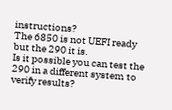instructions?
The 6850 is not UEFI ready but the 290 it is.
Is it possible you can test the 290 in a different system to verify results?